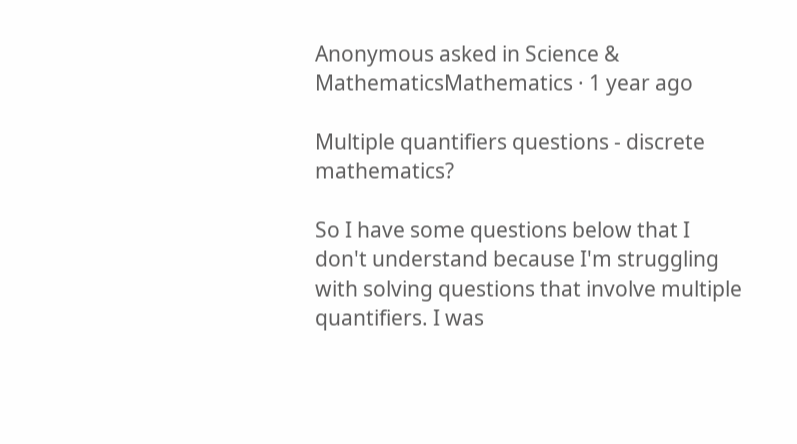Anonymous asked in Science & MathematicsMathematics · 1 year ago

Multiple quantifiers questions - discrete mathematics?

So I have some questions below that I don't understand because I'm struggling with solving questions that involve multiple quantifiers. I was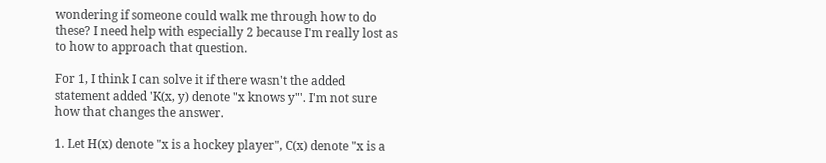wondering if someone could walk me through how to do these? I need help with especially 2 because I'm really lost as to how to approach that question.

For 1, I think I can solve it if there wasn't the added statement added 'K(x, y) denote "x knows y"'. I'm not sure how that changes the answer.

1. Let H(x) denote "x is a hockey player", C(x) denote "x is a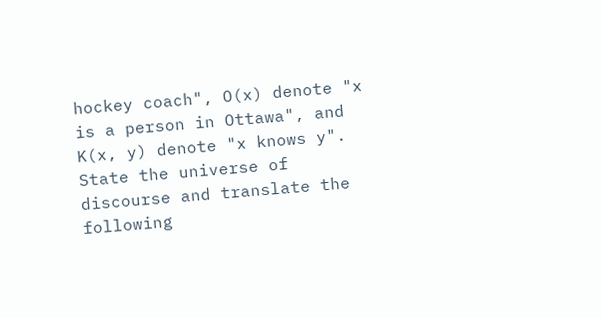hockey coach", O(x) denote "x is a person in Ottawa", and K(x, y) denote "x knows y". State the universe of discourse and translate the following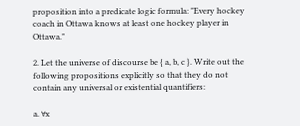proposition into a predicate logic formula: "Every hockey coach in Ottawa knows at least one hockey player in Ottawa."

2. Let the universe of discourse be { a, b, c }. Write out the following propositions explicitly so that they do not contain any universal or existential quantifiers:

a. ∀x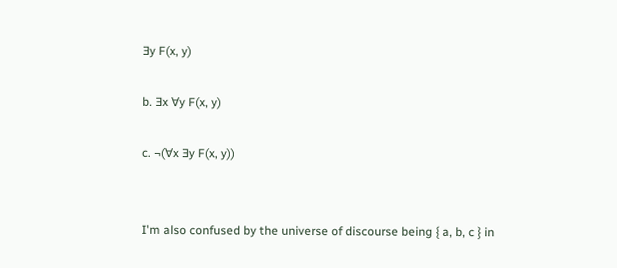Ǝy F(x, y)

b. Ǝx ∀y F(x, y)

c. ¬(∀x Ǝy F(x, y))


I'm also confused by the universe of discourse being { a, b, c } in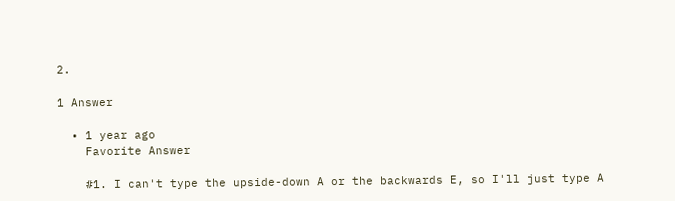2.

1 Answer

  • 1 year ago
    Favorite Answer

    #1. I can't type the upside-down A or the backwards E, so I'll just type A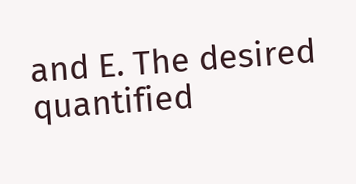and E. The desired quantified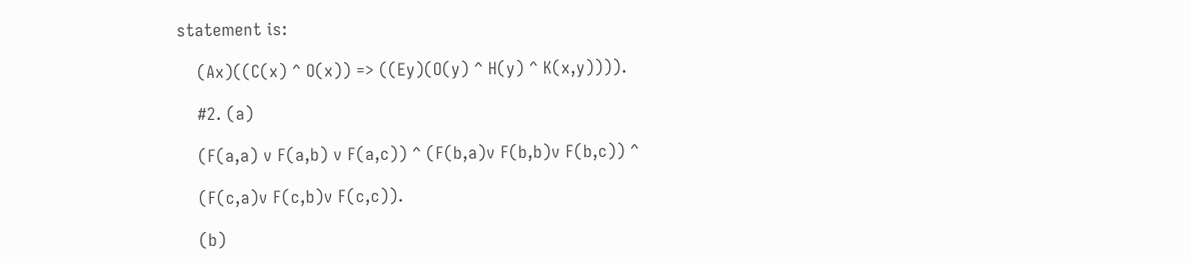statement is:

    (Ax)((C(x) ^ O(x)) => ((Ey)(O(y) ^ H(y) ^ K(x,y)))).

    #2. (a)

    (F(a,a) v F(a,b) v F(a,c)) ^ (F(b,a)v F(b,b)v F(b,c)) ^

    (F(c,a)v F(c,b)v F(c,c)).

    (b)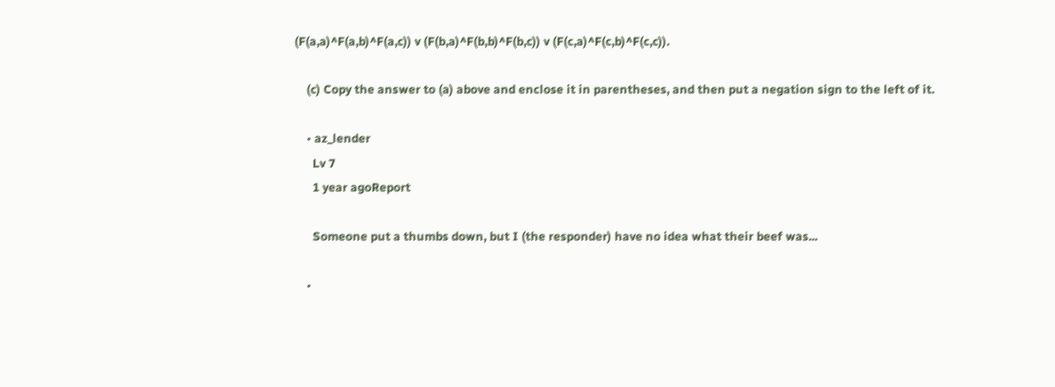(F(a,a)^F(a,b)^F(a,c)) v (F(b,a)^F(b,b)^F(b,c)) v (F(c,a)^F(c,b)^F(c,c)).

    (c) Copy the answer to (a) above and enclose it in parentheses, and then put a negation sign to the left of it.

    • az_lender
      Lv 7
      1 year agoReport

      Someone put a thumbs down, but I (the responder) have no idea what their beef was...

    •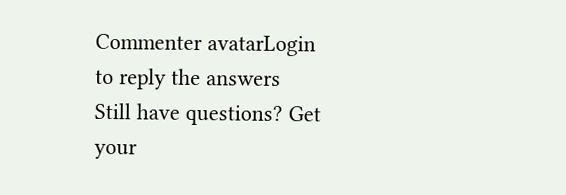Commenter avatarLogin to reply the answers
Still have questions? Get your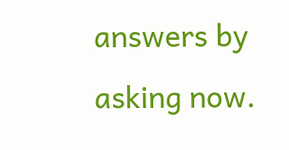answers by asking now.